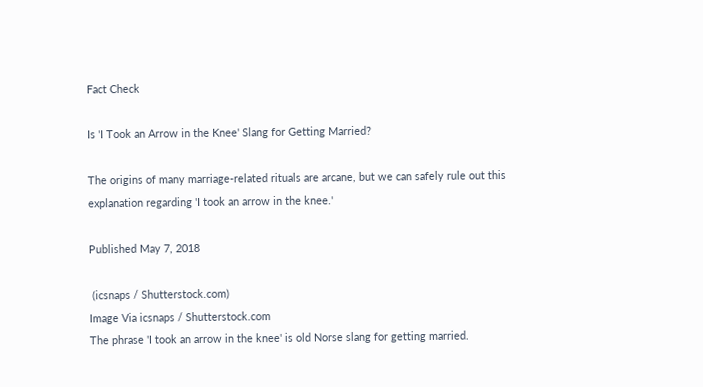Fact Check

Is 'I Took an Arrow in the Knee' Slang for Getting Married?

The origins of many marriage-related rituals are arcane, but we can safely rule out this explanation regarding 'I took an arrow in the knee.'

Published May 7, 2018

 (icsnaps / Shutterstock.com)
Image Via icsnaps / Shutterstock.com
The phrase 'I took an arrow in the knee' is old Norse slang for getting married.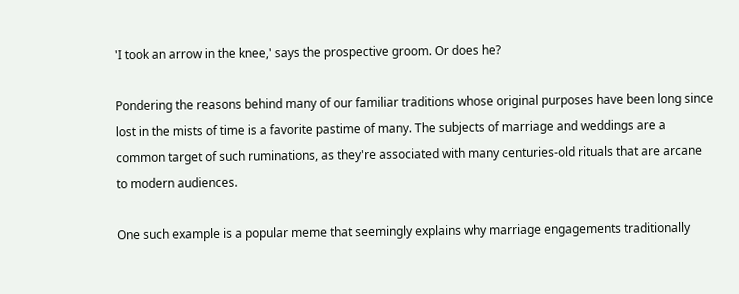'I took an arrow in the knee,' says the prospective groom. Or does he?

Pondering the reasons behind many of our familiar traditions whose original purposes have been long since lost in the mists of time is a favorite pastime of many. The subjects of marriage and weddings are a common target of such ruminations, as they're associated with many centuries-old rituals that are arcane to modern audiences.

One such example is a popular meme that seemingly explains why marriage engagements traditionally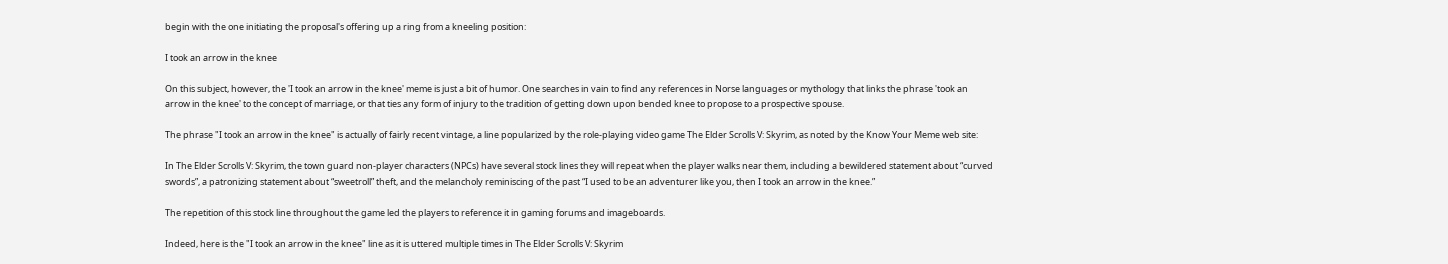begin with the one initiating the proposal's offering up a ring from a kneeling position:

I took an arrow in the knee

On this subject, however, the 'I took an arrow in the knee' meme is just a bit of humor. One searches in vain to find any references in Norse languages or mythology that links the phrase 'took an arrow in the knee' to the concept of marriage, or that ties any form of injury to the tradition of getting down upon bended knee to propose to a prospective spouse.

The phrase "I took an arrow in the knee" is actually of fairly recent vintage, a line popularized by the role-playing video game The Elder Scrolls V: Skyrim, as noted by the Know Your Meme web site:

In The Elder Scrolls V: Skyrim, the town guard non-player characters (NPCs) have several stock lines they will repeat when the player walks near them, including a bewildered statement about “curved swords”, a patronizing statement about “sweetroll” theft, and the melancholy reminiscing of the past “I used to be an adventurer like you, then I took an arrow in the knee.”

The repetition of this stock line throughout the game led the players to reference it in gaming forums and imageboards.

Indeed, here is the "I took an arrow in the knee" line as it is uttered multiple times in The Elder Scrolls V: Skyrim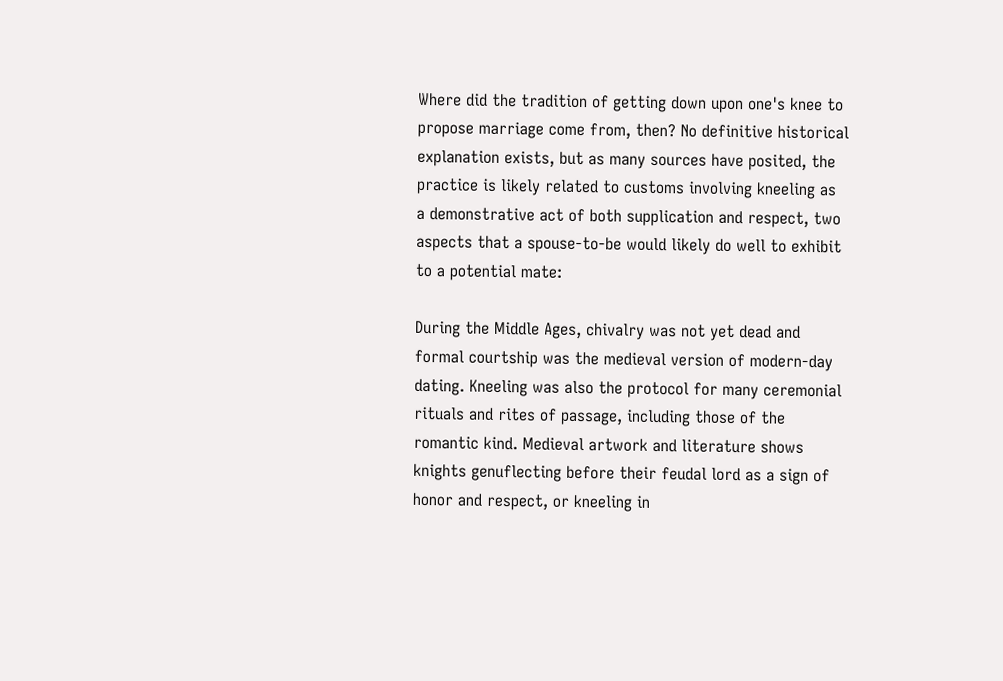Where did the tradition of getting down upon one's knee to propose marriage come from, then? No definitive historical explanation exists, but as many sources have posited, the practice is likely related to customs involving kneeling as a demonstrative act of both supplication and respect, two aspects that a spouse-to-be would likely do well to exhibit to a potential mate:

During the Middle Ages, chivalry was not yet dead and formal courtship was the medieval version of modern-day dating. Kneeling was also the protocol for many ceremonial rituals and rites of passage, including those of the romantic kind. Medieval artwork and literature shows knights genuflecting before their feudal lord as a sign of honor and respect, or kneeling in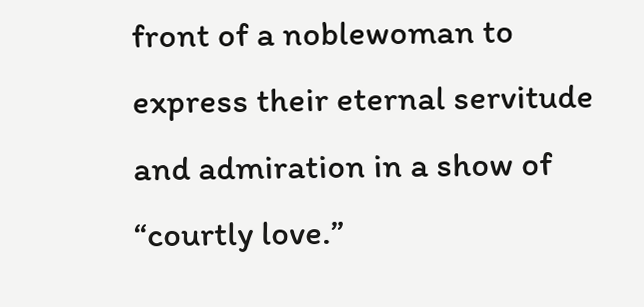front of a noblewoman to express their eternal servitude and admiration in a show of “courtly love.”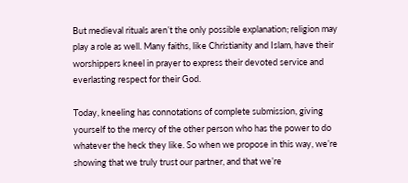But medieval rituals aren’t the only possible explanation; religion may play a role as well. Many faiths, like Christianity and Islam, have their worshippers kneel in prayer to express their devoted service and everlasting respect for their God.

Today, kneeling has connotations of complete submission, giving yourself to the mercy of the other person who has the power to do whatever the heck they like. So when we propose in this way, we’re showing that we truly trust our partner, and that we’re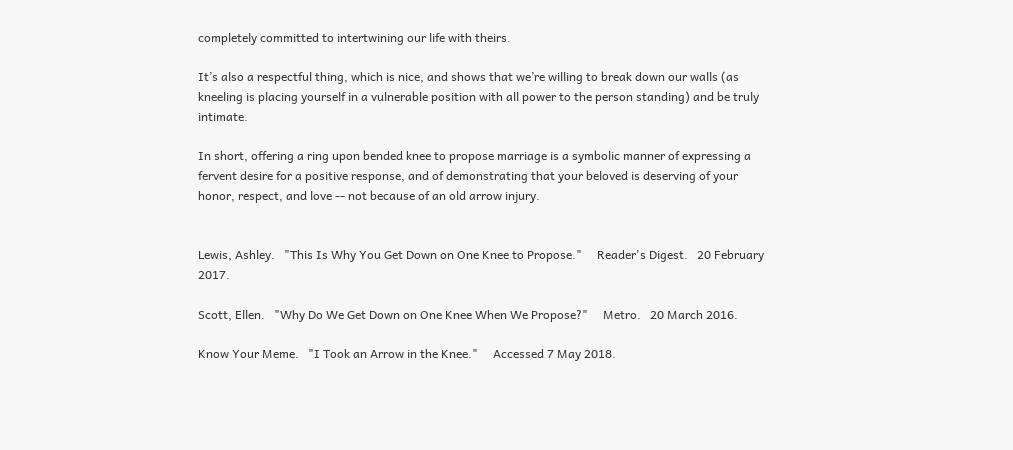completely committed to intertwining our life with theirs.

It’s also a respectful thing, which is nice, and shows that we’re willing to break down our walls (as kneeling is placing yourself in a vulnerable position with all power to the person standing) and be truly intimate.

In short, offering a ring upon bended knee to propose marriage is a symbolic manner of expressing a fervent desire for a positive response, and of demonstrating that your beloved is deserving of your honor, respect, and love -- not because of an old arrow injury.


Lewis, Ashley.   "This Is Why You Get Down on One Knee to Propose."     Reader's Digest.   20 February 2017.

Scott, Ellen.   "Why Do We Get Down on One Knee When We Propose?"     Metro.   20 March 2016.

Know Your Meme.   "I Took an Arrow in the Knee."     Accessed 7 May 2018.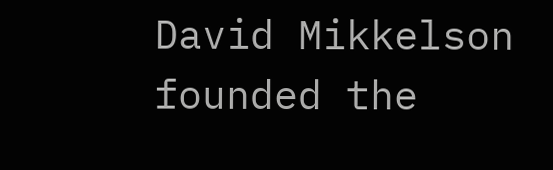David Mikkelson founded the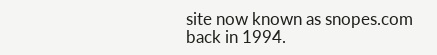site now known as snopes.com back in 1994.